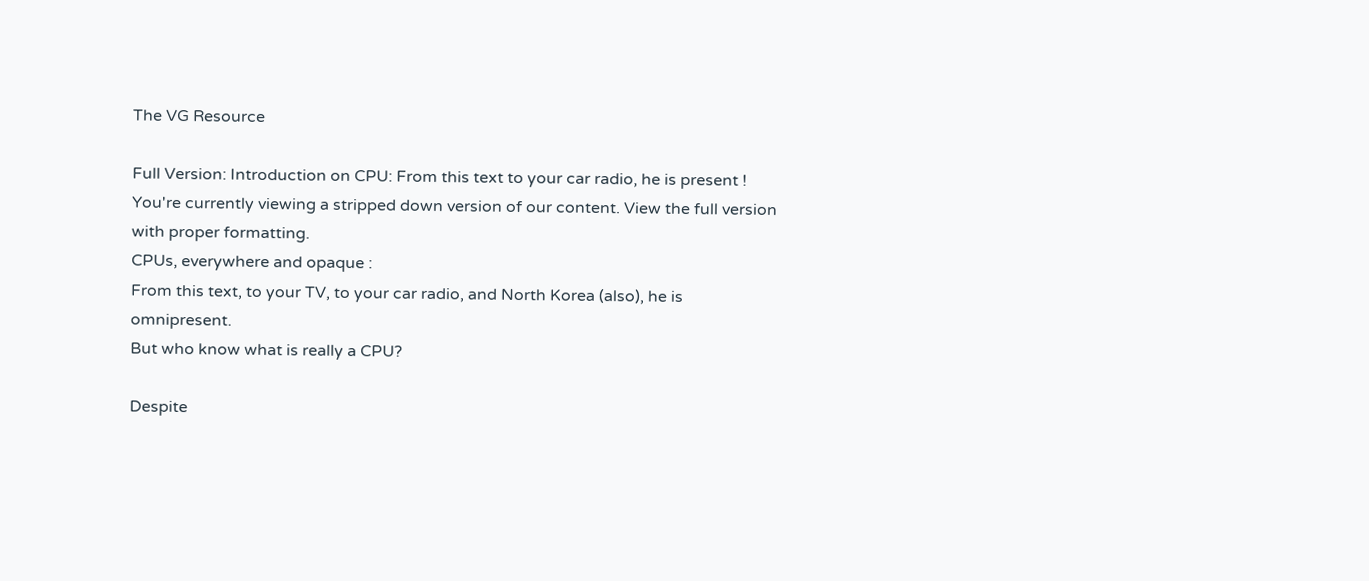The VG Resource

Full Version: Introduction on CPU: From this text to your car radio, he is present !
You're currently viewing a stripped down version of our content. View the full version with proper formatting.
CPUs, everywhere and opaque :
From this text, to your TV, to your car radio, and North Korea (also), he is omnipresent.
But who know what is really a CPU?

Despite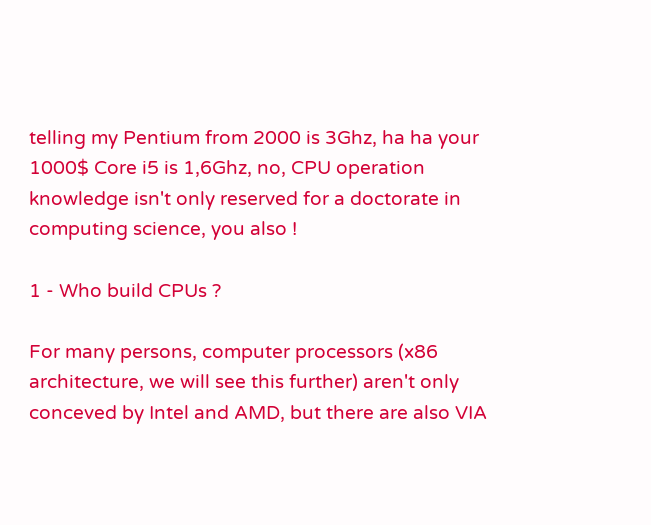telling my Pentium from 2000 is 3Ghz, ha ha your 1000$ Core i5 is 1,6Ghz, no, CPU operation knowledge isn't only reserved for a doctorate in computing science, you also !

1 - Who build CPUs ?

For many persons, computer processors (x86 architecture, we will see this further) aren't only conceved by Intel and AMD, but there are also VIA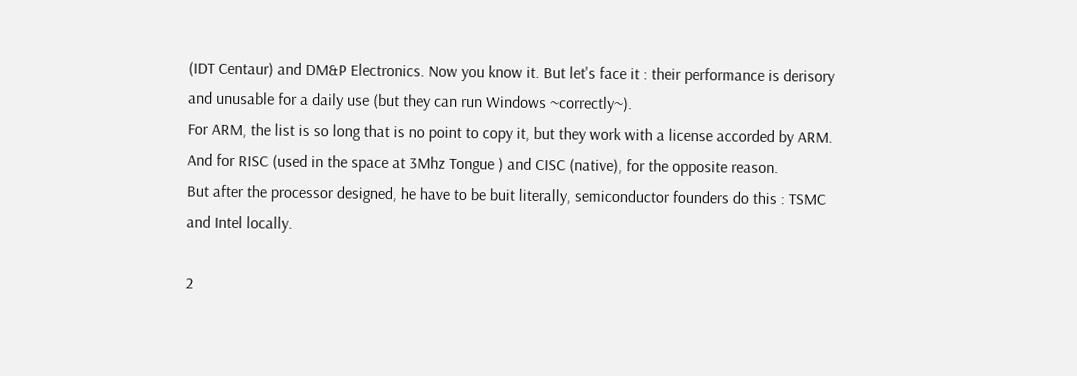(IDT Centaur) and DM&P Electronics. Now you know it. But let's face it : their performance is derisory and unusable for a daily use (but they can run Windows ~correctly~).
For ARM, the list is so long that is no point to copy it, but they work with a license accorded by ARM. And for RISC (used in the space at 3Mhz Tongue ) and CISC (native), for the opposite reason.
But after the processor designed, he have to be buit literally, semiconductor founders do this : TSMC and Intel locally.

2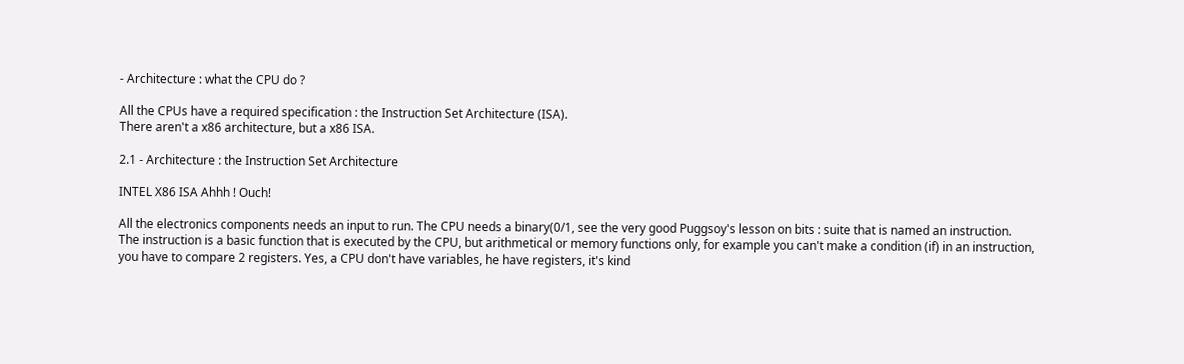- Architecture : what the CPU do ?

All the CPUs have a required specification : the Instruction Set Architecture (ISA).
There aren't a x86 architecture, but a x86 ISA.

2.1 - Architecture : the Instruction Set Architecture

INTEL X86 ISA Ahhh ! Ouch!

All the electronics components needs an input to run. The CPU needs a binary(0/1, see the very good Puggsoy's lesson on bits : suite that is named an instruction.
The instruction is a basic function that is executed by the CPU, but arithmetical or memory functions only, for example you can't make a condition (if) in an instruction, you have to compare 2 registers. Yes, a CPU don't have variables, he have registers, it's kind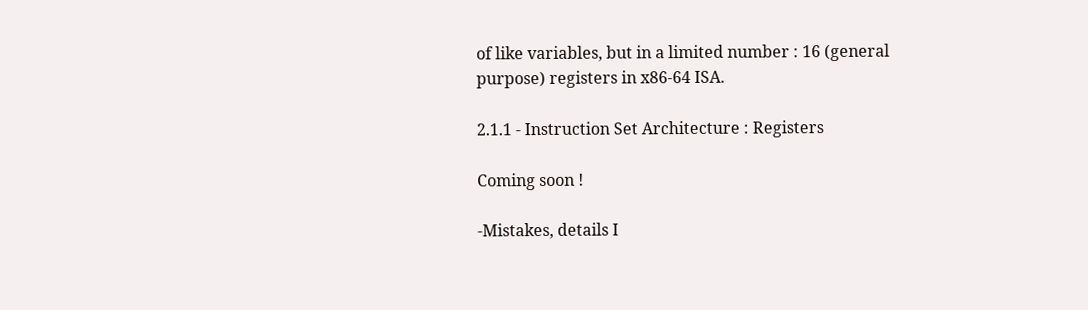of like variables, but in a limited number : 16 (general purpose) registers in x86-64 ISA.

2.1.1 - Instruction Set Architecture : Registers

Coming soon !

-Mistakes, details I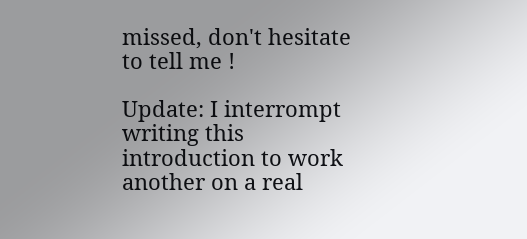missed, don't hesitate to tell me !

Update: I interrompt writing this introduction to work another on a real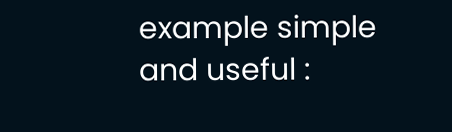example simple and useful :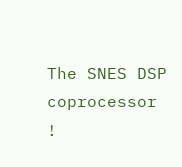The SNES DSP coprocessor !